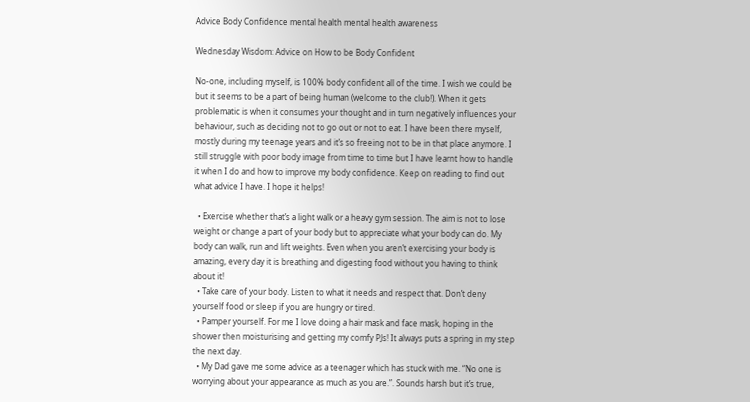Advice Body Confidence mental health mental health awareness

Wednesday Wisdom: Advice on How to be Body Confident

No-one, including myself, is 100% body confident all of the time. I wish we could be but it seems to be a part of being human (welcome to the club!). When it gets problematic is when it consumes your thought and in turn negatively influences your behaviour, such as deciding not to go out or not to eat. I have been there myself, mostly during my teenage years and it’s so freeing not to be in that place anymore. I still struggle with poor body image from time to time but I have learnt how to handle it when I do and how to improve my body confidence. Keep on reading to find out what advice I have. I hope it helps!

  • Exercise whether that’s a light walk or a heavy gym session. The aim is not to lose weight or change a part of your body but to appreciate what your body can do. My body can walk, run and lift weights. Even when you aren’t exercising your body is amazing, every day it is breathing and digesting food without you having to think about it!
  • Take care of your body. Listen to what it needs and respect that. Don’t deny yourself food or sleep if you are hungry or tired.
  • Pamper yourself. For me I love doing a hair mask and face mask, hoping in the shower then moisturising and getting my comfy PJs! It always puts a spring in my step the next day.
  • My Dad gave me some advice as a teenager which has stuck with me. “No one is worrying about your appearance as much as you are.”. Sounds harsh but it’s true,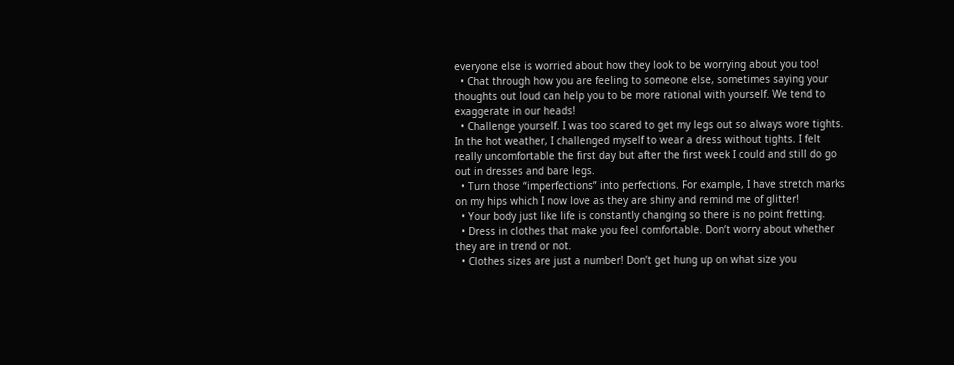everyone else is worried about how they look to be worrying about you too!
  • Chat through how you are feeling to someone else, sometimes saying your thoughts out loud can help you to be more rational with yourself. We tend to exaggerate in our heads!
  • Challenge yourself. I was too scared to get my legs out so always wore tights. In the hot weather, I challenged myself to wear a dress without tights. I felt really uncomfortable the first day but after the first week I could and still do go out in dresses and bare legs.
  • Turn those “imperfections” into perfections. For example, I have stretch marks on my hips which I now love as they are shiny and remind me of glitter!
  • Your body just like life is constantly changing so there is no point fretting.
  • Dress in clothes that make you feel comfortable. Don’t worry about whether they are in trend or not.
  • Clothes sizes are just a number! Don’t get hung up on what size you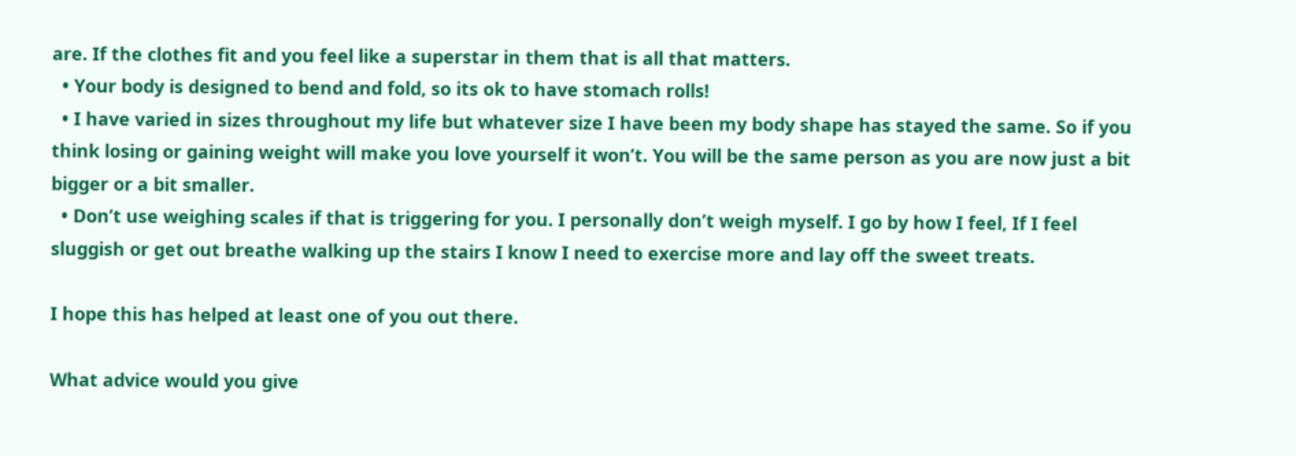are. If the clothes fit and you feel like a superstar in them that is all that matters.
  • Your body is designed to bend and fold, so its ok to have stomach rolls!
  • I have varied in sizes throughout my life but whatever size I have been my body shape has stayed the same. So if you think losing or gaining weight will make you love yourself it won’t. You will be the same person as you are now just a bit bigger or a bit smaller.
  • Don’t use weighing scales if that is triggering for you. I personally don’t weigh myself. I go by how I feel, If I feel sluggish or get out breathe walking up the stairs I know I need to exercise more and lay off the sweet treats.

I hope this has helped at least one of you out there.

What advice would you give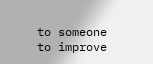to someone to improve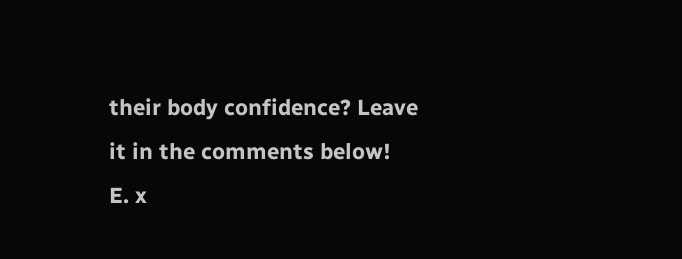their body confidence? Leave it in the comments below!
E. x